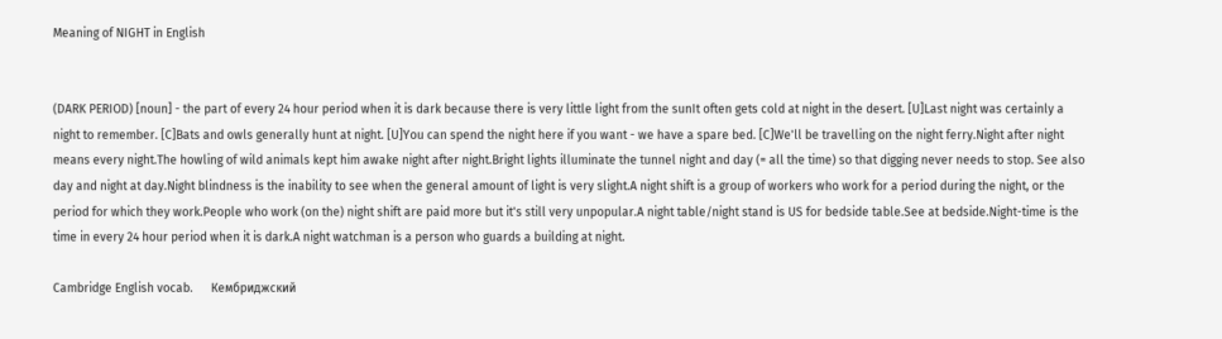Meaning of NIGHT in English


(DARK PERIOD) [noun] - the part of every 24 hour period when it is dark because there is very little light from the sunIt often gets cold at night in the desert. [U]Last night was certainly a night to remember. [C]Bats and owls generally hunt at night. [U]You can spend the night here if you want - we have a spare bed. [C]We'll be travelling on the night ferry.Night after night means every night.The howling of wild animals kept him awake night after night.Bright lights illuminate the tunnel night and day (= all the time) so that digging never needs to stop. See also day and night at day.Night blindness is the inability to see when the general amount of light is very slight.A night shift is a group of workers who work for a period during the night, or the period for which they work.People who work (on the) night shift are paid more but it's still very unpopular.A night table/night stand is US for bedside table.See at bedside.Night-time is the time in every 24 hour period when it is dark.A night watchman is a person who guards a building at night.

Cambridge English vocab.      Кембриджский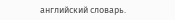английский словарь.